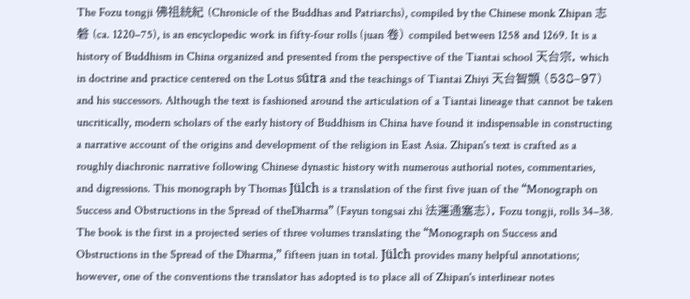The Fozu tongji 佛祖統紀 (Chronicle of the Buddhas and Patriarchs), compiled by the Chinese monk Zhipan 志磐 (ca. 1220–75), is an encyclopedic work in fifty-four rolls (juan 卷) compiled between 1258 and 1269. It is a history of Buddhism in China organized and presented from the perspective of the Tiantai school 天台宗, which in doctrine and practice centered on the Lotus sūtra and the teachings of Tiantai Zhiyi 天台智顗 (538–97) and his successors. Although the text is fashioned around the articulation of a Tiantai lineage that cannot be taken uncritically, modern scholars of the early history of Buddhism in China have found it indispensable in constructing a narrative account of the origins and development of the religion in East Asia. Zhipan's text is crafted as a roughly diachronic narrative following Chinese dynastic history with numerous authorial notes, commentaries, and digressions. This monograph by Thomas Jülch is a translation of the first five juan of the “Monograph on Success and Obstructions in the Spread of theDharma” (Fayun tongsai zhi 法運通塞志), Fozu tongji, rolls 34–38. The book is the first in a projected series of three volumes translating the “Monograph on Success and Obstructions in the Spread of the Dharma,” fifteen juan in total. Jülch provides many helpful annotations; however, one of the conventions the translator has adopted is to place all of Zhipan's interlinear notes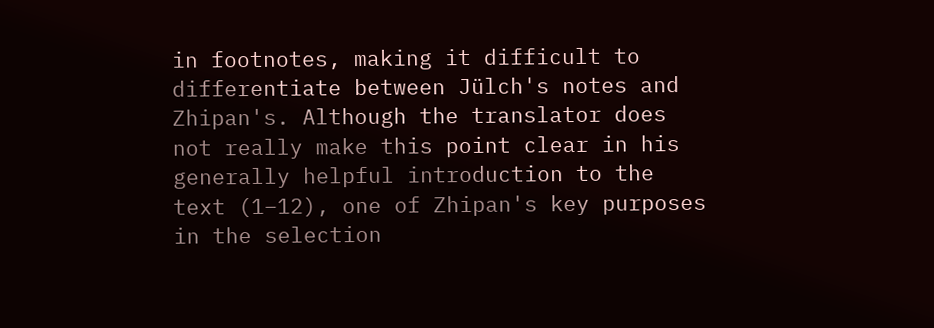in footnotes, making it difficult to differentiate between Jülch's notes and Zhipan's. Although the translator does not really make this point clear in his generally helpful introduction to the text (1–12), one of Zhipan's key purposes in the selection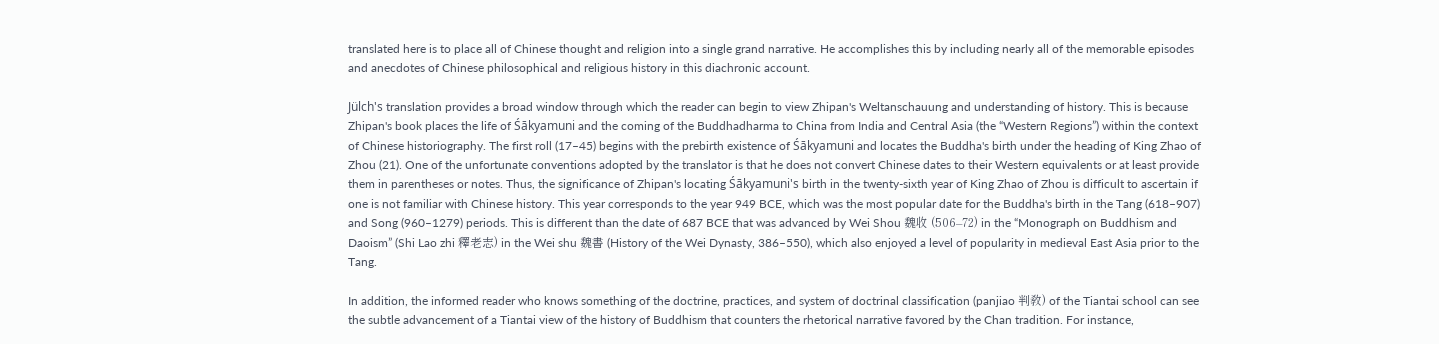translated here is to place all of Chinese thought and religion into a single grand narrative. He accomplishes this by including nearly all of the memorable episodes and anecdotes of Chinese philosophical and religious history in this diachronic account.

Jülch's translation provides a broad window through which the reader can begin to view Zhipan's Weltanschauung and understanding of history. This is because Zhipan's book places the life of Śākyamuni and the coming of the Buddhadharma to China from India and Central Asia (the “Western Regions”) within the context of Chinese historiography. The first roll (17–45) begins with the prebirth existence of Śākyamuni and locates the Buddha's birth under the heading of King Zhao of Zhou (21). One of the unfortunate conventions adopted by the translator is that he does not convert Chinese dates to their Western equivalents or at least provide them in parentheses or notes. Thus, the significance of Zhipan's locating Śākyamuni's birth in the twenty-sixth year of King Zhao of Zhou is difficult to ascertain if one is not familiar with Chinese history. This year corresponds to the year 949 BCE, which was the most popular date for the Buddha's birth in the Tang (618–907) and Song (960–1279) periods. This is different than the date of 687 BCE that was advanced by Wei Shou 魏收 (506–72) in the “Monograph on Buddhism and Daoism” (Shi Lao zhi 釋老志) in the Wei shu 魏書 (History of the Wei Dynasty, 386–550), which also enjoyed a level of popularity in medieval East Asia prior to the Tang.

In addition, the informed reader who knows something of the doctrine, practices, and system of doctrinal classification (panjiao 判敎) of the Tiantai school can see the subtle advancement of a Tiantai view of the history of Buddhism that counters the rhetorical narrative favored by the Chan tradition. For instance,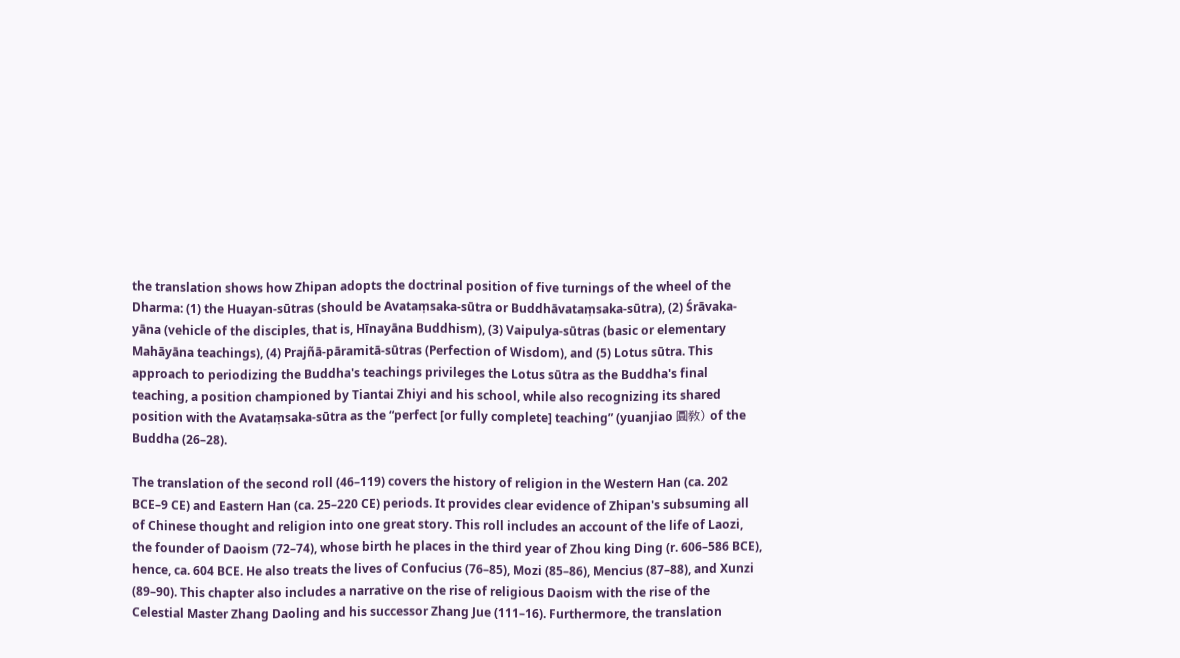the translation shows how Zhipan adopts the doctrinal position of five turnings of the wheel of the Dharma: (1) the Huayan-sūtras (should be Avataṃsaka-sūtra or Buddhāvataṃsaka-sūtra), (2) Śrāvaka-yāna (vehicle of the disciples, that is, Hīnayāna Buddhism), (3) Vaipulya-sūtras (basic or elementary Mahāyāna teachings), (4) Prajñā-pāramitā-sūtras (Perfection of Wisdom), and (5) Lotus sūtra. This approach to periodizing the Buddha's teachings privileges the Lotus sūtra as the Buddha's final teaching, a position championed by Tiantai Zhiyi and his school, while also recognizing its shared position with the Avataṃsaka-sūtra as the “perfect [or fully complete] teaching” (yuanjiao 圓敎) of the Buddha (26–28).

The translation of the second roll (46–119) covers the history of religion in the Western Han (ca. 202 BCE–9 CE) and Eastern Han (ca. 25–220 CE) periods. It provides clear evidence of Zhipan's subsuming all of Chinese thought and religion into one great story. This roll includes an account of the life of Laozi, the founder of Daoism (72–74), whose birth he places in the third year of Zhou king Ding (r. 606–586 BCE), hence, ca. 604 BCE. He also treats the lives of Confucius (76–85), Mozi (85–86), Mencius (87–88), and Xunzi (89–90). This chapter also includes a narrative on the rise of religious Daoism with the rise of the Celestial Master Zhang Daoling and his successor Zhang Jue (111–16). Furthermore, the translation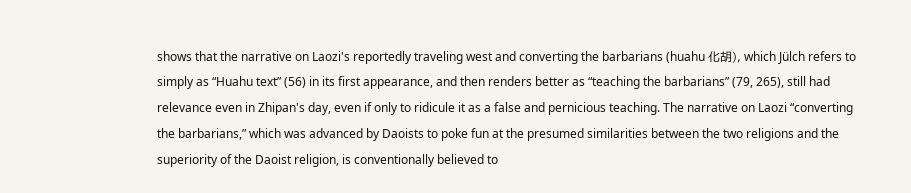shows that the narrative on Laozi's reportedly traveling west and converting the barbarians (huahu 化胡), which Jülch refers to simply as “Huahu text” (56) in its first appearance, and then renders better as “teaching the barbarians” (79, 265), still had relevance even in Zhipan's day, even if only to ridicule it as a false and pernicious teaching. The narrative on Laozi “converting the barbarians,” which was advanced by Daoists to poke fun at the presumed similarities between the two religions and the superiority of the Daoist religion, is conventionally believed to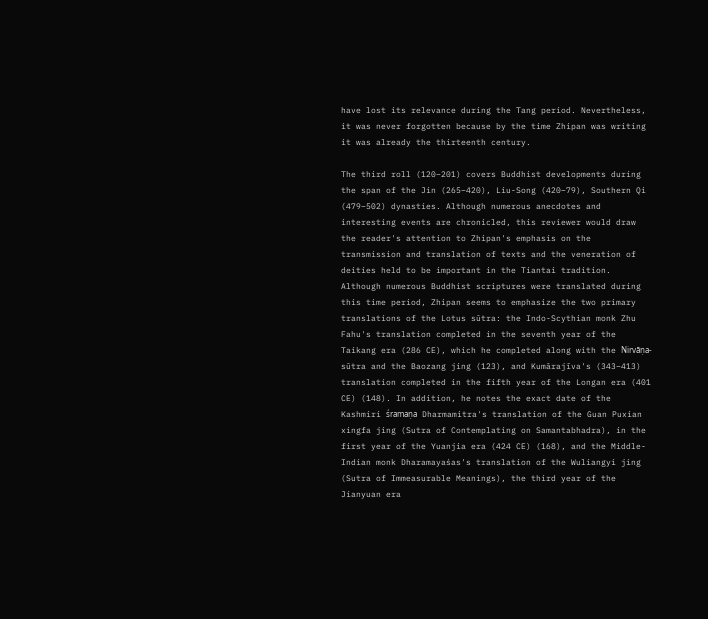have lost its relevance during the Tang period. Nevertheless, it was never forgotten because by the time Zhipan was writing it was already the thirteenth century.

The third roll (120–201) covers Buddhist developments during the span of the Jin (265–420), Liu-Song (420–79), Southern Qi (479–502) dynasties. Although numerous anecdotes and interesting events are chronicled, this reviewer would draw the reader's attention to Zhipan's emphasis on the transmission and translation of texts and the veneration of deities held to be important in the Tiantai tradition. Although numerous Buddhist scriptures were translated during this time period, Zhipan seems to emphasize the two primary translations of the Lotus sūtra: the Indo-Scythian monk Zhu Fahu's translation completed in the seventh year of the Taikang era (286 CE), which he completed along with the Nirvāṇa-sūtra and the Baozang jing (123), and Kumārajīva's (343–413) translation completed in the fifth year of the Longan era (401 CE) (148). In addition, he notes the exact date of the Kashmiri śramaṇa Dharmamitra's translation of the Guan Puxian xingfa jing (Sutra of Contemplating on Samantabhadra), in the first year of the Yuanjia era (424 CE) (168), and the Middle-Indian monk Dharamayaśas's translation of the Wuliangyi jing (Sutra of Immeasurable Meanings), the third year of the Jianyuan era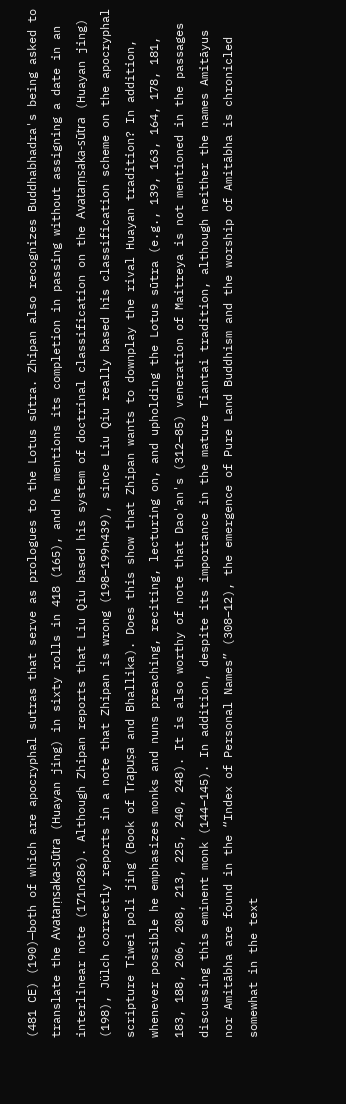(481 CE) (190)—both of which are apocryphal sutras that serve as prologues to the Lotus sūtra. Zhipan also recognizes Buddhabhadra's being asked to translate the Avataṃsaka-sūtra (Huayan jing) in sixty rolls in 418 (165), and he mentions its completion in passing without assigning a date in an interlinear note (171n286). Although Zhipan reports that Liu Qiu based his system of doctrinal classification on the Avataṃsaka-sūtra (Huayan jing) (198), Jülch correctly reports in a note that Zhipan is wrong (198–199n439), since Liu Qiu really based his classification scheme on the apocryphal scripture Tiwei poli jing (Book of Trapuṣa and Bhallika). Does this show that Zhipan wants to downplay the rival Huayan tradition? In addition, whenever possible he emphasizes monks and nuns preaching, reciting, lecturing on, and upholding the Lotus sūtra (e.g., 139, 163, 164, 178, 181, 183, 188, 206, 208, 213, 225, 240, 248). It is also worthy of note that Dao'an's (312–85) veneration of Maitreya is not mentioned in the passages discussing this eminent monk (144–145). In addition, despite its importance in the mature Tiantai tradition, although neither the names Amitāyus nor Amitābha are found in the “Index of Personal Names” (308–12), the emergence of Pure Land Buddhism and the worship of Amitābha is chronicled somewhat in the text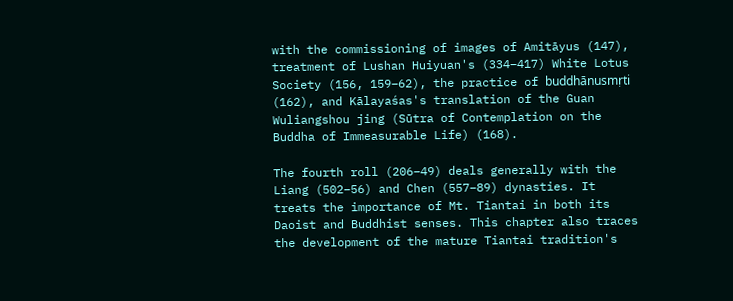with the commissioning of images of Amitāyus (147), treatment of Lushan Huiyuan's (334–417) White Lotus Society (156, 159–62), the practice of buddhānusmṛti (162), and Kālayaśas's translation of the Guan Wuliangshou jing (Sūtra of Contemplation on the Buddha of Immeasurable Life) (168).

The fourth roll (206–49) deals generally with the Liang (502–56) and Chen (557–89) dynasties. It treats the importance of Mt. Tiantai in both its Daoist and Buddhist senses. This chapter also traces the development of the mature Tiantai tradition's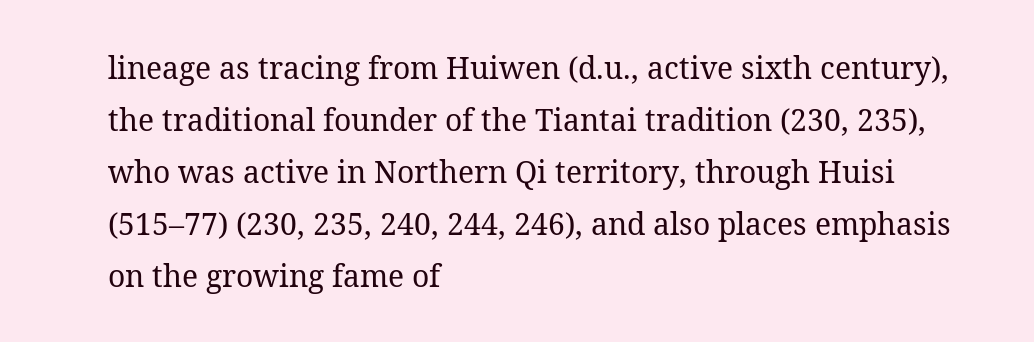lineage as tracing from Huiwen (d.u., active sixth century), the traditional founder of the Tiantai tradition (230, 235), who was active in Northern Qi territory, through Huisi (515–77) (230, 235, 240, 244, 246), and also places emphasis on the growing fame of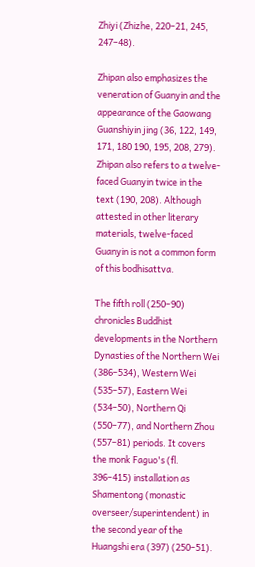Zhiyi (Zhizhe, 220–21, 245, 247–48).

Zhipan also emphasizes the veneration of Guanyin and the appearance of the Gaowang Guanshiyin jing (36, 122, 149, 171, 180 190, 195, 208, 279). Zhipan also refers to a twelve-faced Guanyin twice in the text (190, 208). Although attested in other literary materials, twelve-faced Guanyin is not a common form of this bodhisattva.

The fifth roll (250–90) chronicles Buddhist developments in the Northern Dynasties of the Northern Wei (386–534), Western Wei (535–57), Eastern Wei (534–50), Northern Qi (550–77), and Northern Zhou (557–81) periods. It covers the monk Faguo's (fl. 396–415) installation as Shamentong (monastic overseer/superintendent) in the second year of the Huangshi era (397) (250–51).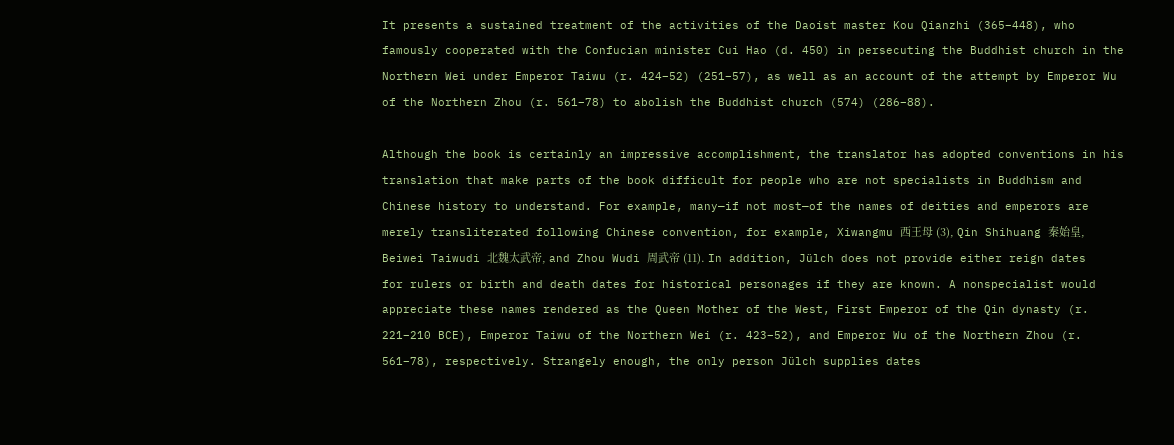It presents a sustained treatment of the activities of the Daoist master Kou Qianzhi (365–448), who famously cooperated with the Confucian minister Cui Hao (d. 450) in persecuting the Buddhist church in the Northern Wei under Emperor Taiwu (r. 424–52) (251–57), as well as an account of the attempt by Emperor Wu of the Northern Zhou (r. 561–78) to abolish the Buddhist church (574) (286–88).

Although the book is certainly an impressive accomplishment, the translator has adopted conventions in his translation that make parts of the book difficult for people who are not specialists in Buddhism and Chinese history to understand. For example, many—if not most—of the names of deities and emperors are merely transliterated following Chinese convention, for example, Xiwangmu 西王母 (3), Qin Shihuang 秦始皇, Beiwei Taiwudi 北魏太武帝, and Zhou Wudi 周武帝 (11). In addition, Jülch does not provide either reign dates for rulers or birth and death dates for historical personages if they are known. A nonspecialist would appreciate these names rendered as the Queen Mother of the West, First Emperor of the Qin dynasty (r. 221–210 BCE), Emperor Taiwu of the Northern Wei (r. 423–52), and Emperor Wu of the Northern Zhou (r. 561–78), respectively. Strangely enough, the only person Jülch supplies dates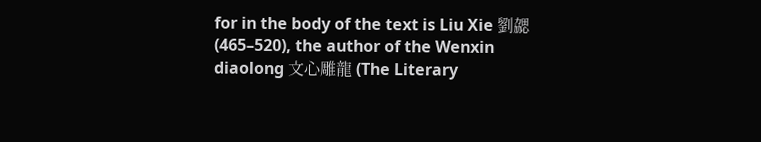for in the body of the text is Liu Xie 劉勰 (465–520), the author of the Wenxin diaolong 文心雕龍 (The Literary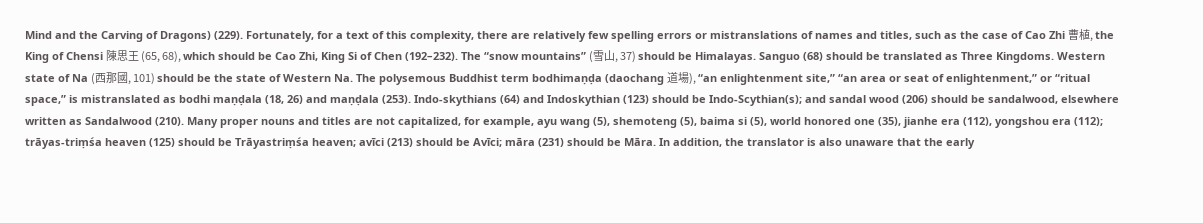Mind and the Carving of Dragons) (229). Fortunately, for a text of this complexity, there are relatively few spelling errors or mistranslations of names and titles, such as the case of Cao Zhi 曹植, the King of Chensi 陳思王 (65, 68), which should be Cao Zhi, King Si of Chen (192–232). The “snow mountains” (雪山, 37) should be Himalayas. Sanguo (68) should be translated as Three Kingdoms. Western state of Na (西那國, 101) should be the state of Western Na. The polysemous Buddhist term bodhimaṇḍa (daochang 道場), “an enlightenment site,” “an area or seat of enlightenment,” or “ritual space,” is mistranslated as bodhi maṇḍala (18, 26) and maṇḍala (253). Indo-skythians (64) and Indoskythian (123) should be Indo-Scythian(s); and sandal wood (206) should be sandalwood, elsewhere written as Sandalwood (210). Many proper nouns and titles are not capitalized, for example, ayu wang (5), shemoteng (5), baima si (5), world honored one (35), jianhe era (112), yongshou era (112); trāyas-triṃśa heaven (125) should be Trāyastriṃśa heaven; avīci (213) should be Avīci; māra (231) should be Māra. In addition, the translator is also unaware that the early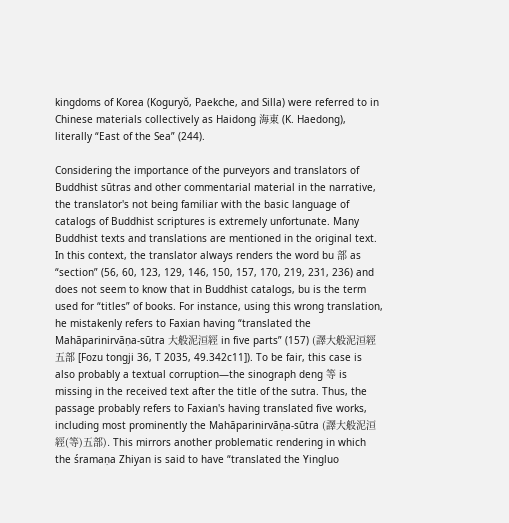kingdoms of Korea (Koguryŏ, Paekche, and Silla) were referred to in Chinese materials collectively as Haidong 海東 (K. Haedong), literally “East of the Sea” (244).

Considering the importance of the purveyors and translators of Buddhist sūtras and other commentarial material in the narrative, the translator's not being familiar with the basic language of catalogs of Buddhist scriptures is extremely unfortunate. Many Buddhist texts and translations are mentioned in the original text. In this context, the translator always renders the word bu 部 as “section” (56, 60, 123, 129, 146, 150, 157, 170, 219, 231, 236) and does not seem to know that in Buddhist catalogs, bu is the term used for “titles” of books. For instance, using this wrong translation, he mistakenly refers to Faxian having “translated the Mahāparinirvāṇa-sūtra 大般泥洹經 in five parts” (157) (譯大般泥洹經五部 [Fozu tongji 36, T 2035, 49.342c11]). To be fair, this case is also probably a textual corruption—the sinograph deng 等 is missing in the received text after the title of the sutra. Thus, the passage probably refers to Faxian's having translated five works, including most prominently the Mahāparinirvāṇa-sūtra (譯大般泥洹經(等)五部). This mirrors another problematic rendering in which the śramaṇa Zhiyan is said to have “translated the Yingluo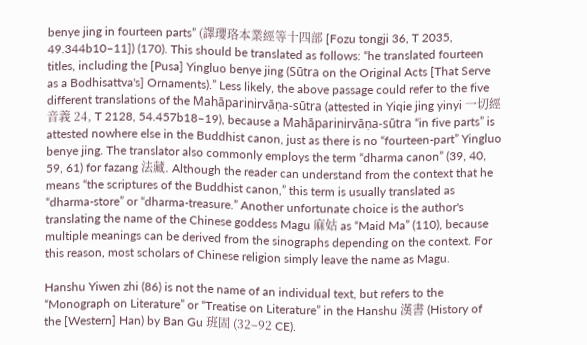benye jing in fourteen parts” (譯瓔珞本業經等十四部 [Fozu tongji 36, T 2035, 49.344b10–11]) (170). This should be translated as follows: “he translated fourteen titles, including the [Pusa] Yingluo benye jing (Sūtra on the Original Acts [That Serve as a Bodhisattva's] Ornaments).” Less likely, the above passage could refer to the five different translations of the Mahāparinirvāṇa-sūtra (attested in Yiqie jing yinyi 一切經音義 24, T 2128, 54.457b18–19), because a Mahāparinirvāṇa-sūtra “in five parts” is attested nowhere else in the Buddhist canon, just as there is no “fourteen-part” Yingluo benye jing. The translator also commonly employs the term “dharma canon” (39, 40, 59, 61) for fazang 法藏. Although the reader can understand from the context that he means “the scriptures of the Buddhist canon,” this term is usually translated as “dharma-store” or “dharma-treasure.” Another unfortunate choice is the author's translating the name of the Chinese goddess Magu 麻姑 as “Maid Ma” (110), because multiple meanings can be derived from the sinographs depending on the context. For this reason, most scholars of Chinese religion simply leave the name as Magu.

Hanshu Yiwen zhi (86) is not the name of an individual text, but refers to the “Monograph on Literature” or “Treatise on Literature” in the Hanshu 漢書 (History of the [Western] Han) by Ban Gu 班固 (32–92 CE).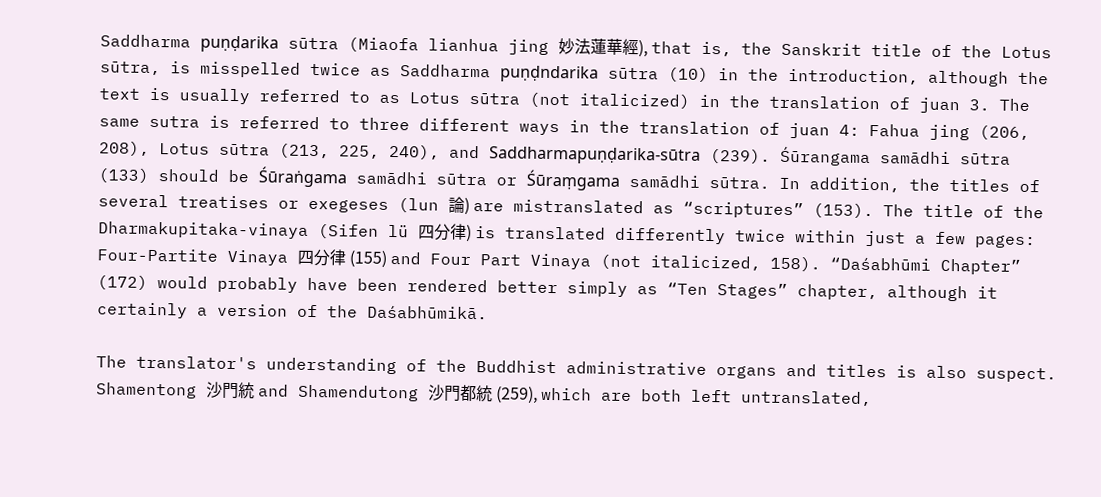Saddharma puṇḍarika sūtra (Miaofa lianhua jing 妙法蓮華經), that is, the Sanskrit title of the Lotus sūtra, is misspelled twice as Saddharma puṇḍndarika sūtra (10) in the introduction, although the text is usually referred to as Lotus sūtra (not italicized) in the translation of juan 3. The same sutra is referred to three different ways in the translation of juan 4: Fahua jing (206, 208), Lotus sūtra (213, 225, 240), and Saddharmapuṇḍarika-sūtra (239). Śūrangama samādhi sūtra (133) should be Śūraṅgama samādhi sūtra or Śūraṃgama samādhi sūtra. In addition, the titles of several treatises or exegeses (lun 論) are mistranslated as “scriptures” (153). The title of the Dharmakupitaka-vinaya (Sifen lü 四分律) is translated differently twice within just a few pages: Four-Partite Vinaya 四分律 (155) and Four Part Vinaya (not italicized, 158). “Daśabhūmi Chapter” (172) would probably have been rendered better simply as “Ten Stages” chapter, although it certainly a version of the Daśabhūmikā.

The translator's understanding of the Buddhist administrative organs and titles is also suspect. Shamentong 沙門統 and Shamendutong 沙門都統 (259), which are both left untranslated,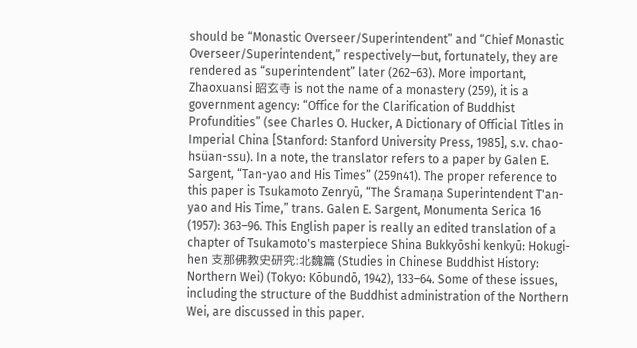should be “Monastic Overseer/Superintendent” and “Chief Monastic Overseer/Superintendent,” respectively—but, fortunately, they are rendered as “superintendent” later (262–63). More important, Zhaoxuansi 昭玄寺 is not the name of a monastery (259), it is a government agency: “Office for the Clarification of Buddhist Profundities” (see Charles O. Hucker, A Dictionary of Official Titles in Imperial China [Stanford: Stanford University Press, 1985], s.v. chao-hsüan-ssu). In a note, the translator refers to a paper by Galen E. Sargent, “Tan-yao and His Times” (259n41). The proper reference to this paper is Tsukamoto Zenryū, “The Śramaṇa Superintendent T'an-yao and His Time,” trans. Galen E. Sargent, Monumenta Serica 16 (1957): 363–96. This English paper is really an edited translation of a chapter of Tsukamoto's masterpiece Shina Bukkyōshi kenkyū: Hokugi-hen 支那佛教史研究:北魏篇 (Studies in Chinese Buddhist History: Northern Wei) (Tokyo: Kōbundō, 1942), 133–64. Some of these issues, including the structure of the Buddhist administration of the Northern Wei, are discussed in this paper.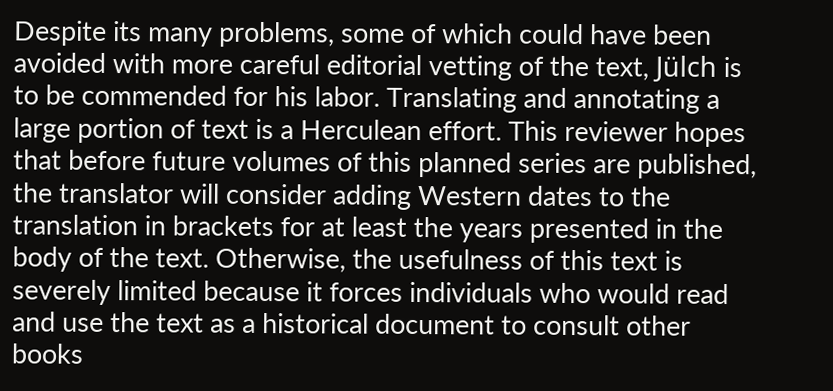Despite its many problems, some of which could have been avoided with more careful editorial vetting of the text, Jülch is to be commended for his labor. Translating and annotating a large portion of text is a Herculean effort. This reviewer hopes that before future volumes of this planned series are published, the translator will consider adding Western dates to the translation in brackets for at least the years presented in the body of the text. Otherwise, the usefulness of this text is severely limited because it forces individuals who would read and use the text as a historical document to consult other books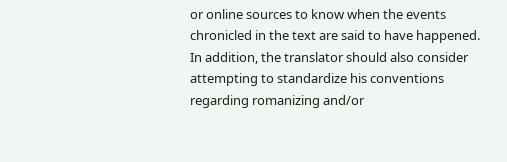or online sources to know when the events chronicled in the text are said to have happened. In addition, the translator should also consider attempting to standardize his conventions regarding romanizing and/or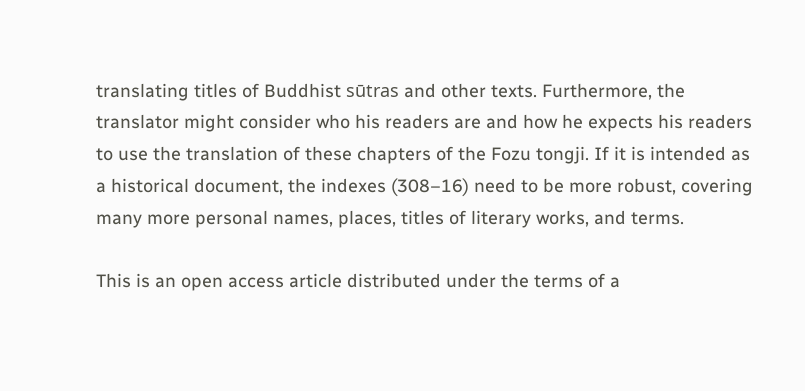translating titles of Buddhist sūtras and other texts. Furthermore, the translator might consider who his readers are and how he expects his readers to use the translation of these chapters of the Fozu tongji. If it is intended as a historical document, the indexes (308–16) need to be more robust, covering many more personal names, places, titles of literary works, and terms.

This is an open access article distributed under the terms of a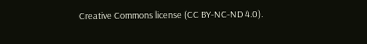Creative Commons license (CC BY-NC-ND 4.0).